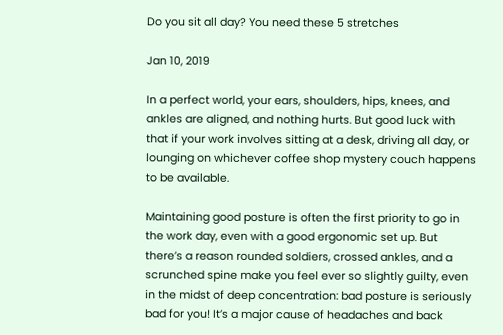Do you sit all day? You need these 5 stretches

Jan 10, 2019

In a perfect world, your ears, shoulders, hips, knees, and ankles are aligned, and nothing hurts. But good luck with that if your work involves sitting at a desk, driving all day, or lounging on whichever coffee shop mystery couch happens to be available.

Maintaining good posture is often the first priority to go in the work day, even with a good ergonomic set up. But there’s a reason rounded soldiers, crossed ankles, and a scrunched spine make you feel ever so slightly guilty, even in the midst of deep concentration: bad posture is seriously bad for you! It’s a major cause of headaches and back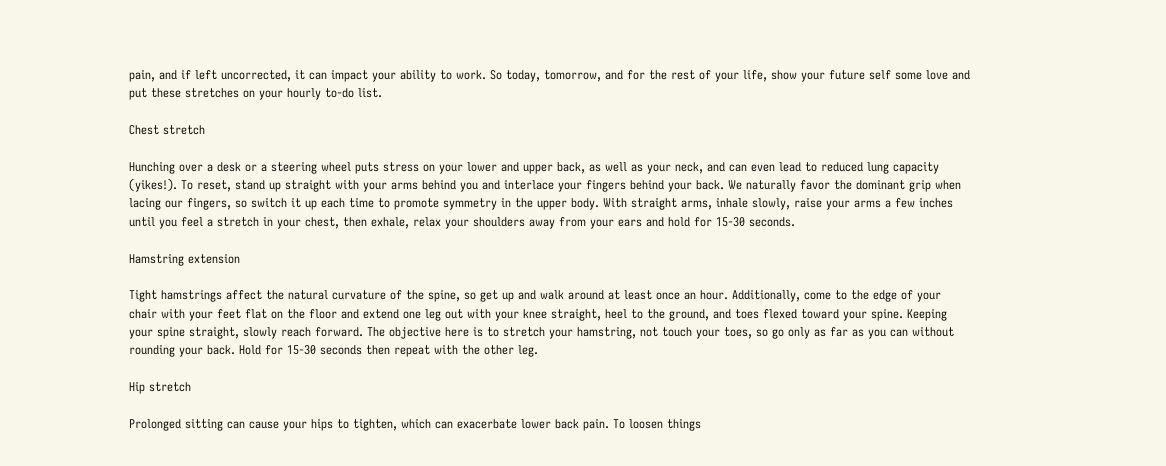pain, and if left uncorrected, it can impact your ability to work. So today, tomorrow, and for the rest of your life, show your future self some love and put these stretches on your hourly to-do list.

Chest stretch

Hunching over a desk or a steering wheel puts stress on your lower and upper back, as well as your neck, and can even lead to reduced lung capacity (yikes!). To reset, stand up straight with your arms behind you and interlace your fingers behind your back. We naturally favor the dominant grip when lacing our fingers, so switch it up each time to promote symmetry in the upper body. With straight arms, inhale slowly, raise your arms a few inches until you feel a stretch in your chest, then exhale, relax your shoulders away from your ears and hold for 15-30 seconds.

Hamstring extension

Tight hamstrings affect the natural curvature of the spine, so get up and walk around at least once an hour. Additionally, come to the edge of your chair with your feet flat on the floor and extend one leg out with your knee straight, heel to the ground, and toes flexed toward your spine. Keeping your spine straight, slowly reach forward. The objective here is to stretch your hamstring, not touch your toes, so go only as far as you can without rounding your back. Hold for 15-30 seconds then repeat with the other leg.

Hip stretch

Prolonged sitting can cause your hips to tighten, which can exacerbate lower back pain. To loosen things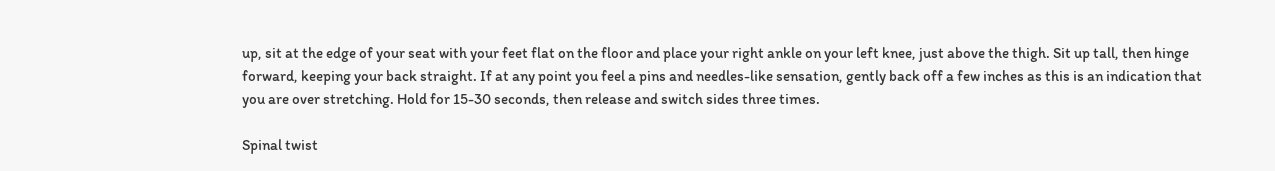up, sit at the edge of your seat with your feet flat on the floor and place your right ankle on your left knee, just above the thigh. Sit up tall, then hinge forward, keeping your back straight. If at any point you feel a pins and needles-like sensation, gently back off a few inches as this is an indication that you are over stretching. Hold for 15-30 seconds, then release and switch sides three times.

Spinal twist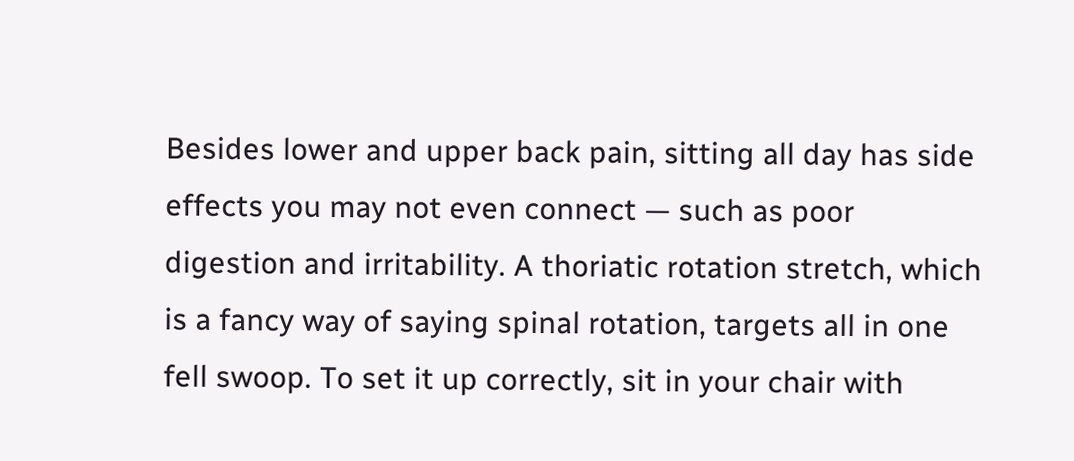Besides lower and upper back pain, sitting all day has side effects you may not even connect — such as poor digestion and irritability. A thoriatic rotation stretch, which is a fancy way of saying spinal rotation, targets all in one fell swoop. To set it up correctly, sit in your chair with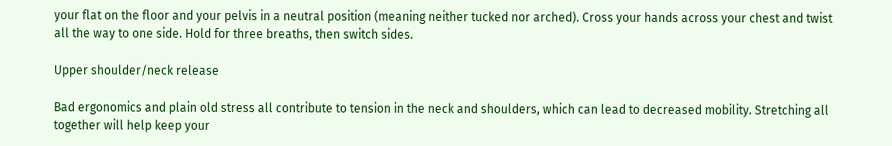your flat on the floor and your pelvis in a neutral position (meaning neither tucked nor arched). Cross your hands across your chest and twist all the way to one side. Hold for three breaths, then switch sides.

Upper shoulder/neck release

Bad ergonomics and plain old stress all contribute to tension in the neck and shoulders, which can lead to decreased mobility. Stretching all together will help keep your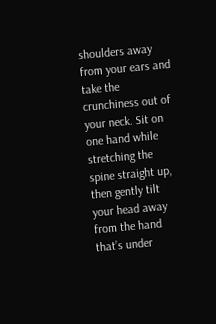shoulders away from your ears and take the crunchiness out of your neck. Sit on one hand while stretching the spine straight up, then gently tilt your head away from the hand that’s under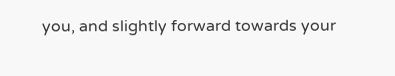you, and slightly forward towards your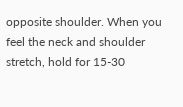opposite shoulder. When you feel the neck and shoulder stretch, hold for 15-30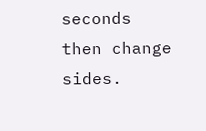seconds then change sides.